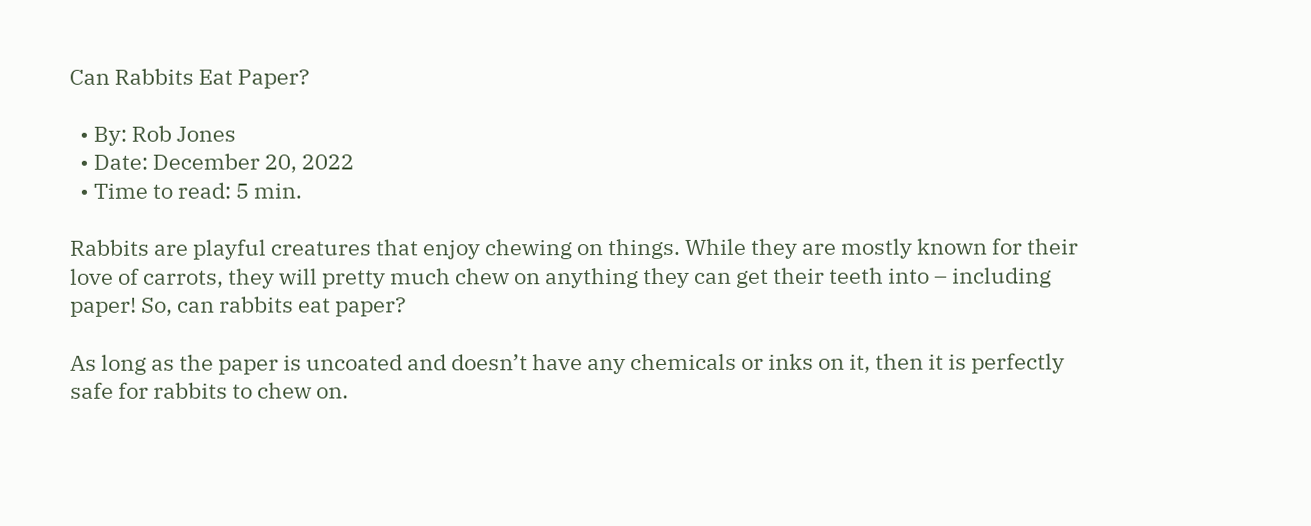Can Rabbits Eat Paper?

  • By: Rob Jones
  • Date: December 20, 2022
  • Time to read: 5 min.

Rabbits are playful creatures that enjoy chewing on things. While they are mostly known for their love of carrots, they will pretty much chew on anything they can get their teeth into – including paper! So, can rabbits eat paper?

As long as the paper is uncoated and doesn’t have any chemicals or inks on it, then it is perfectly safe for rabbits to chew on.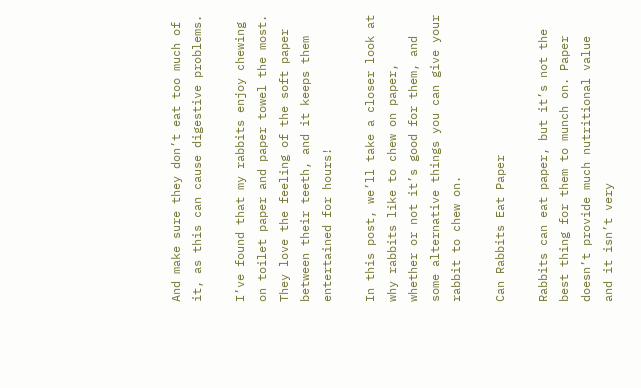And make sure they don’t eat too much of it, as this can cause digestive problems.

I’ve found that my rabbits enjoy chewing on toilet paper and paper towel the most. They love the feeling of the soft paper between their teeth, and it keeps them entertained for hours!

In this post, we’ll take a closer look at why rabbits like to chew on paper, whether or not it’s good for them, and some alternative things you can give your rabbit to chew on.

Can Rabbits Eat Paper

Rabbits can eat paper, but it’s not the best thing for them to munch on. Paper doesn’t provide much nutritional value and it isn’t very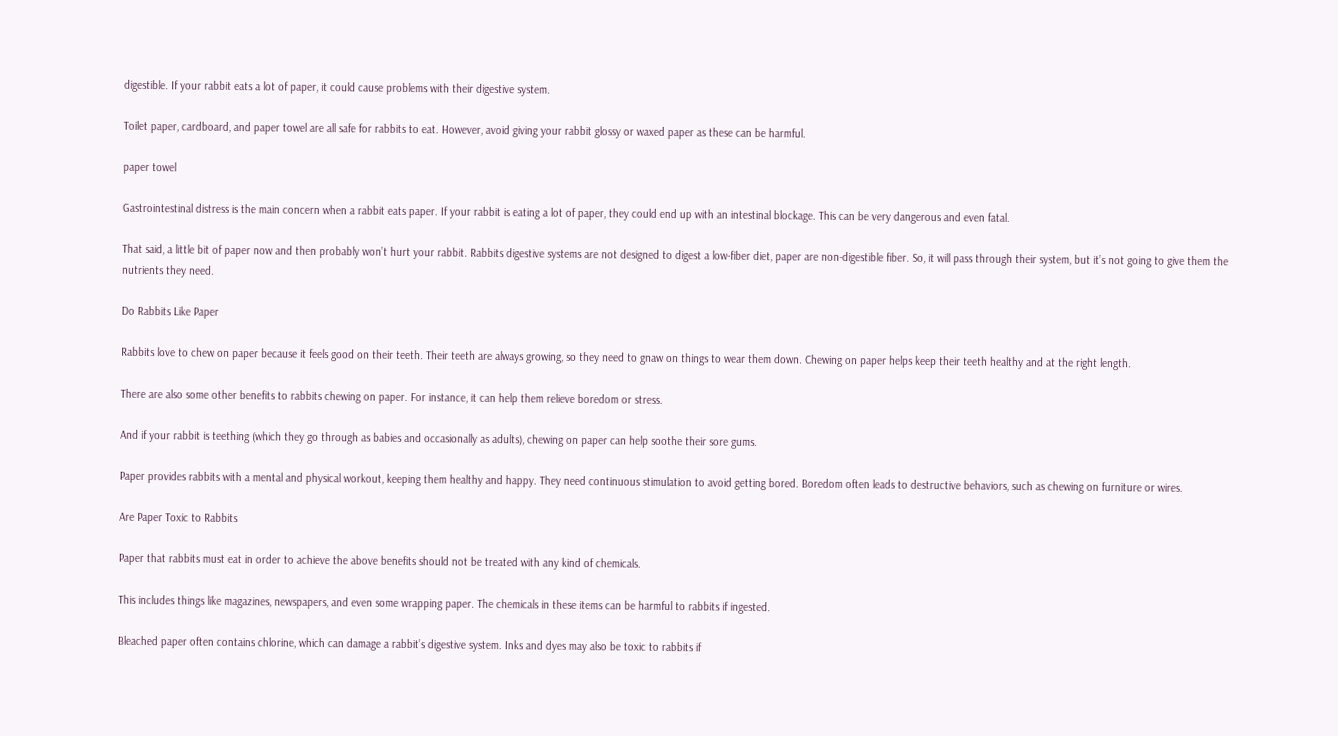digestible. If your rabbit eats a lot of paper, it could cause problems with their digestive system.

Toilet paper, cardboard, and paper towel are all safe for rabbits to eat. However, avoid giving your rabbit glossy or waxed paper as these can be harmful.

paper towel

Gastrointestinal distress is the main concern when a rabbit eats paper. If your rabbit is eating a lot of paper, they could end up with an intestinal blockage. This can be very dangerous and even fatal.

That said, a little bit of paper now and then probably won’t hurt your rabbit. Rabbits digestive systems are not designed to digest a low-fiber diet, paper are non-digestible fiber. So, it will pass through their system, but it’s not going to give them the nutrients they need.

Do Rabbits Like Paper

Rabbits love to chew on paper because it feels good on their teeth. Their teeth are always growing, so they need to gnaw on things to wear them down. Chewing on paper helps keep their teeth healthy and at the right length.

There are also some other benefits to rabbits chewing on paper. For instance, it can help them relieve boredom or stress.

And if your rabbit is teething (which they go through as babies and occasionally as adults), chewing on paper can help soothe their sore gums.

Paper provides rabbits with a mental and physical workout, keeping them healthy and happy. They need continuous stimulation to avoid getting bored. Boredom often leads to destructive behaviors, such as chewing on furniture or wires.

Are Paper Toxic to Rabbits

Paper that rabbits must eat in order to achieve the above benefits should not be treated with any kind of chemicals.

This includes things like magazines, newspapers, and even some wrapping paper. The chemicals in these items can be harmful to rabbits if ingested.

Bleached paper often contains chlorine, which can damage a rabbit’s digestive system. Inks and dyes may also be toxic to rabbits if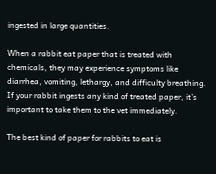ingested in large quantities.

When a rabbit eat paper that is treated with chemicals, they may experience symptoms like diarrhea, vomiting, lethargy, and difficulty breathing. If your rabbit ingests any kind of treated paper, it’s important to take them to the vet immediately.

The best kind of paper for rabbits to eat is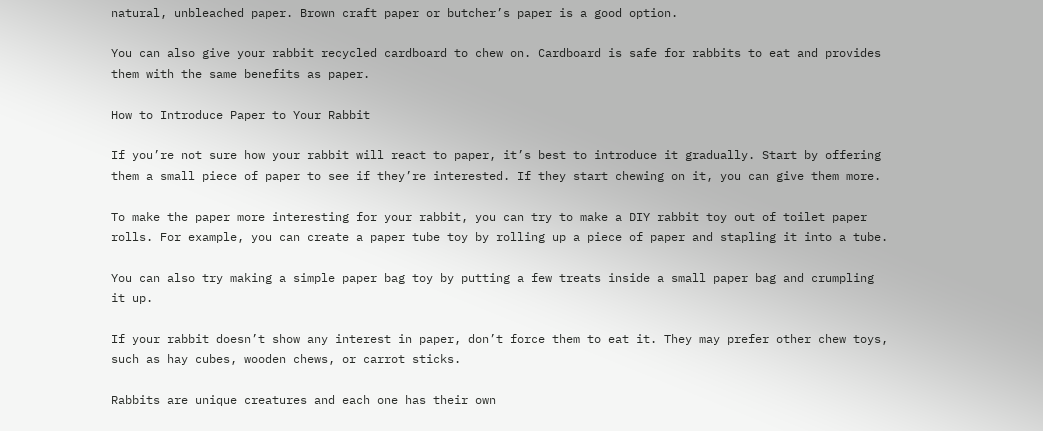natural, unbleached paper. Brown craft paper or butcher’s paper is a good option.

You can also give your rabbit recycled cardboard to chew on. Cardboard is safe for rabbits to eat and provides them with the same benefits as paper.

How to Introduce Paper to Your Rabbit

If you’re not sure how your rabbit will react to paper, it’s best to introduce it gradually. Start by offering them a small piece of paper to see if they’re interested. If they start chewing on it, you can give them more.

To make the paper more interesting for your rabbit, you can try to make a DIY rabbit toy out of toilet paper rolls. For example, you can create a paper tube toy by rolling up a piece of paper and stapling it into a tube.

You can also try making a simple paper bag toy by putting a few treats inside a small paper bag and crumpling it up.

If your rabbit doesn’t show any interest in paper, don’t force them to eat it. They may prefer other chew toys, such as hay cubes, wooden chews, or carrot sticks.

Rabbits are unique creatures and each one has their own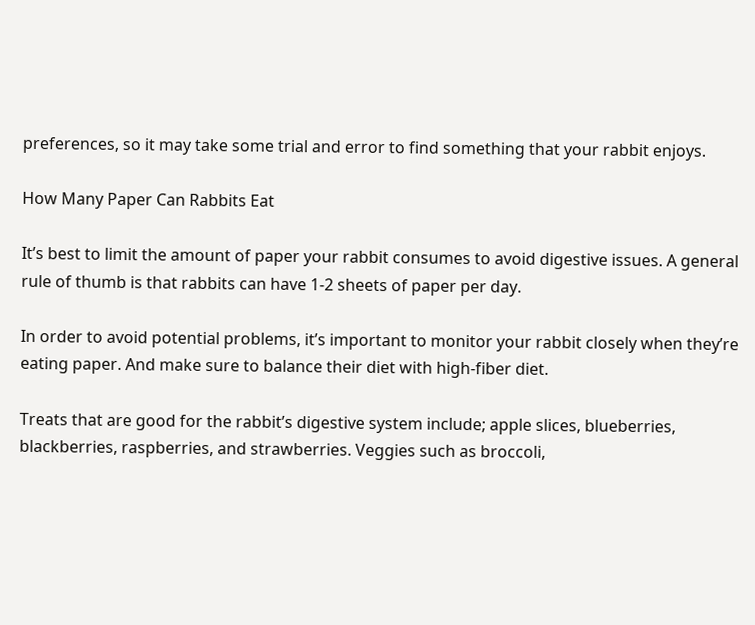preferences, so it may take some trial and error to find something that your rabbit enjoys.

How Many Paper Can Rabbits Eat

It’s best to limit the amount of paper your rabbit consumes to avoid digestive issues. A general rule of thumb is that rabbits can have 1-2 sheets of paper per day.

In order to avoid potential problems, it’s important to monitor your rabbit closely when they’re eating paper. And make sure to balance their diet with high-fiber diet.

Treats that are good for the rabbit’s digestive system include; apple slices, blueberries, blackberries, raspberries, and strawberries. Veggies such as broccoli,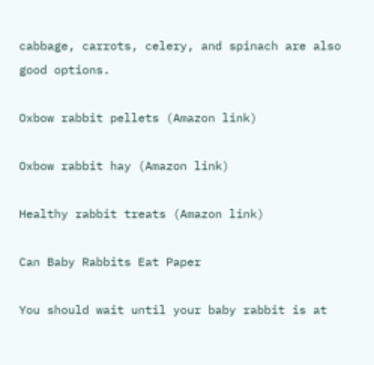cabbage, carrots, celery, and spinach are also good options.

Oxbow rabbit pellets (Amazon link)

Oxbow rabbit hay (Amazon link)

Healthy rabbit treats (Amazon link)

Can Baby Rabbits Eat Paper

You should wait until your baby rabbit is at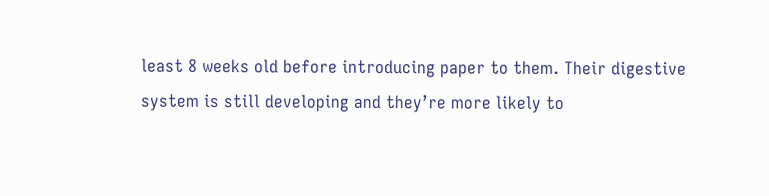least 8 weeks old before introducing paper to them. Their digestive system is still developing and they’re more likely to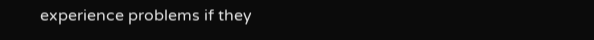experience problems if they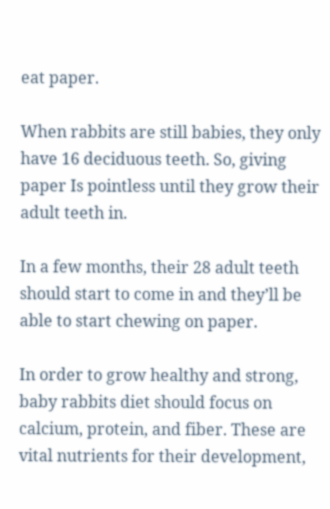eat paper.

When rabbits are still babies, they only have 16 deciduous teeth. So, giving paper Is pointless until they grow their adult teeth in.

In a few months, their 28 adult teeth should start to come in and they’ll be able to start chewing on paper.

In order to grow healthy and strong, baby rabbits diet should focus on calcium, protein, and fiber. These are vital nutrients for their development,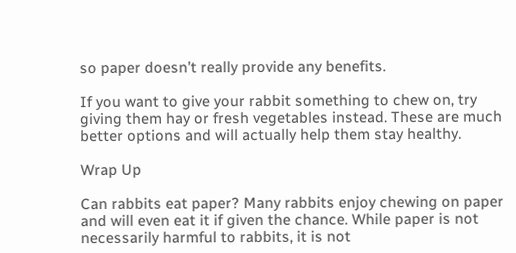so paper doesn’t really provide any benefits.

If you want to give your rabbit something to chew on, try giving them hay or fresh vegetables instead. These are much better options and will actually help them stay healthy.

Wrap Up

Can rabbits eat paper? Many rabbits enjoy chewing on paper and will even eat it if given the chance. While paper is not necessarily harmful to rabbits, it is not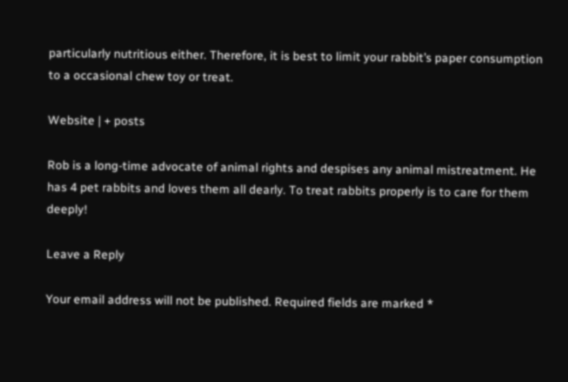particularly nutritious either. Therefore, it is best to limit your rabbit’s paper consumption to a occasional chew toy or treat.

Website | + posts

Rob is a long-time advocate of animal rights and despises any animal mistreatment. He has 4 pet rabbits and loves them all dearly. To treat rabbits properly is to care for them deeply!

Leave a Reply

Your email address will not be published. Required fields are marked *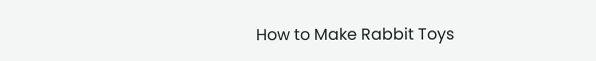How to Make Rabbit Toys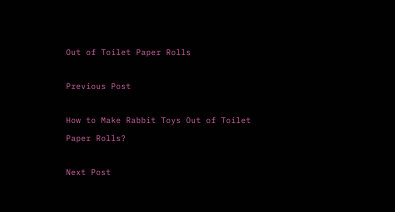Out of Toilet Paper Rolls

Previous Post

How to Make Rabbit Toys Out of Toilet Paper Rolls?

Next Post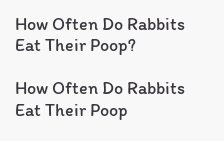How Often Do Rabbits Eat Their Poop?

How Often Do Rabbits Eat Their Poop